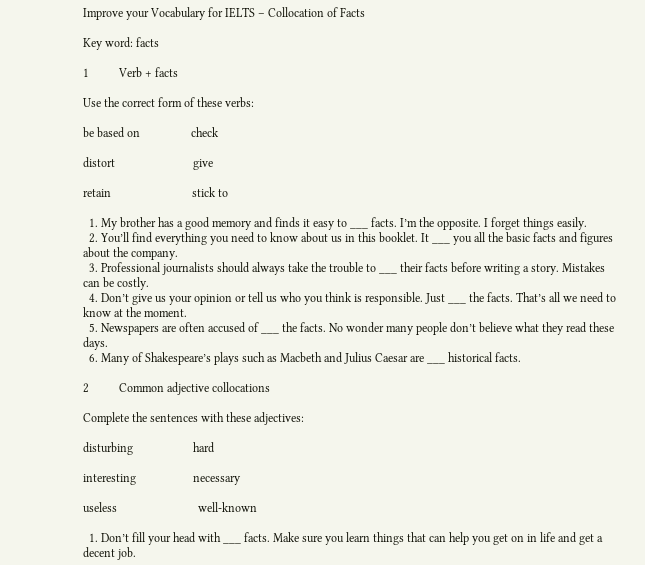Improve your Vocabulary for IELTS – Collocation of Facts

Key word: facts

1          Verb + facts

Use the correct form of these verbs:

be based on                 check

distort                          give

retain                           stick to

  1. My brother has a good memory and finds it easy to ___ facts. I’m the opposite. I forget things easily.
  2. You’ll find everything you need to know about us in this booklet. It ___ you all the basic facts and figures about the company.
  3. Professional journalists should always take the trouble to ___ their facts before writing a story. Mistakes can be costly.
  4. Don’t give us your opinion or tell us who you think is responsible. Just ___ the facts. That’s all we need to know at the moment.
  5. Newspapers are often accused of ___ the facts. No wonder many people don’t believe what they read these days.
  6. Many of Shakespeare’s plays such as Macbeth and Julius Caesar are ___ historical facts.

2          Common adjective collocations

Complete the sentences with these adjectives:

disturbing                    hard

interesting                   necessary

useless                           well-known

  1. Don’t fill your head with ___ facts. Make sure you learn things that can help you get on in life and get a decent job.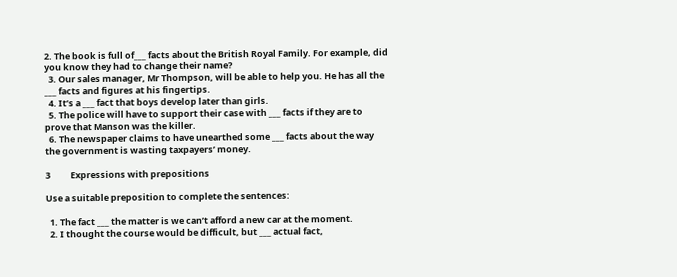2. The book is full of___ facts about the British Royal Family. For example, did you know they had to change their name?
  3. Our sales manager, Mr Thompson, will be able to help you. He has all the ___ facts and figures at his fingertips.
  4. It’s a ___ fact that boys develop later than girls.
  5. The police will have to support their case with ___ facts if they are to prove that Manson was the killer.
  6. The newspaper claims to have unearthed some ___ facts about the way the government is wasting taxpayers’ money.

3          Expressions with prepositions

Use a suitable preposition to complete the sentences:

  1. The fact ___ the matter is we can’t afford a new car at the moment.
  2. I thought the course would be difficult, but ___ actual fact,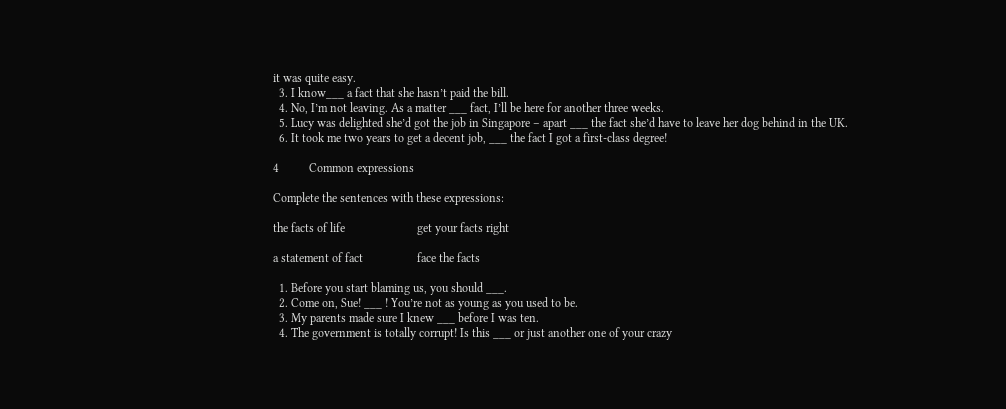it was quite easy.
  3. I know___ a fact that she hasn’t paid the bill.
  4. No, I’m not leaving. As a matter ___ fact, I’ll be here for another three weeks.
  5. Lucy was delighted she’d got the job in Singapore – apart ___ the fact she’d have to leave her dog behind in the UK.
  6. It took me two years to get a decent job, ___ the fact I got a first-class degree!

4          Common expressions

Complete the sentences with these expressions:

the facts of life                        get your facts right

a statement of fact                  face the facts

  1. Before you start blaming us, you should ___.
  2. Come on, Sue! ___ ! You’re not as young as you used to be.
  3. My parents made sure I knew ___ before I was ten.
  4. The government is totally corrupt! Is this ___ or just another one of your crazy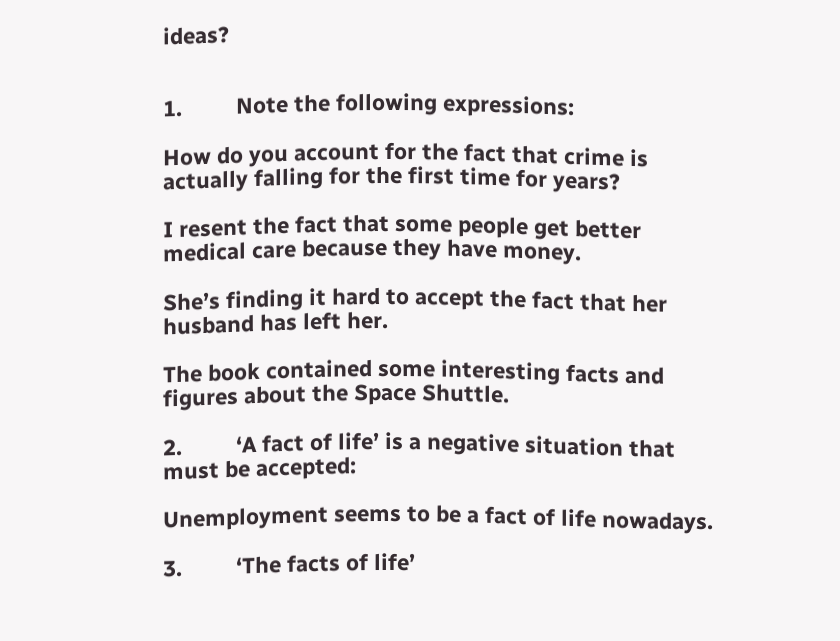ideas?


1.         Note the following expressions:

How do you account for the fact that crime is actually falling for the first time for years?

I resent the fact that some people get better medical care because they have money.

She’s finding it hard to accept the fact that her husband has left her.

The book contained some interesting facts and figures about the Space Shuttle.

2.         ‘A fact of life’ is a negative situation that must be accepted:

Unemployment seems to be a fact of life nowadays.

3.         ‘The facts of life’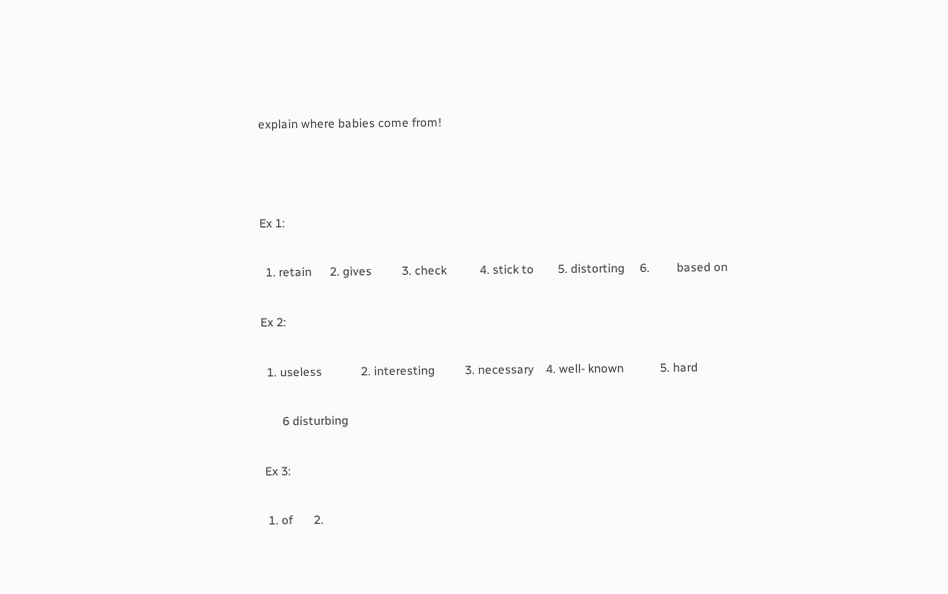explain where babies come from!



Ex 1:

  1. retain      2. gives          3. check           4. stick to        5. distorting     6.         based on

Ex 2:

  1. useless             2. interesting          3. necessary    4. well- known            5. hard

       6 disturbing

 Ex 3:

  1. of       2.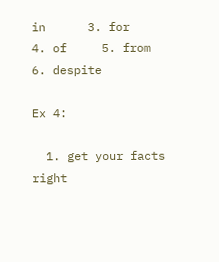in      3. for       4. of     5. from            6. despite

Ex 4:

  1. get your facts right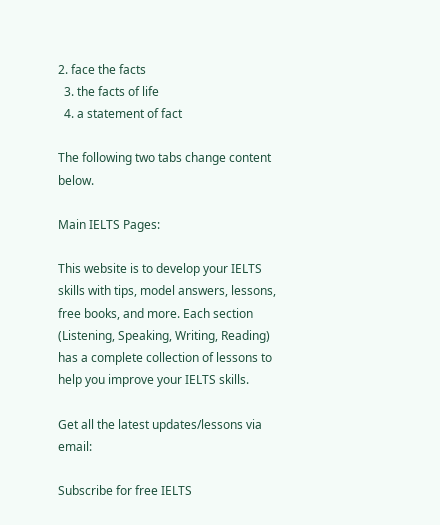2. face the facts
  3. the facts of life
  4. a statement of fact

The following two tabs change content below.

Main IELTS Pages:

This website is to develop your IELTS skills with tips, model answers, lessons, free books, and more. Each section (Listening, Speaking, Writing, Reading) has a complete collection of lessons to help you improve your IELTS skills.

Get all the latest updates/lessons via email:

Subscribe for free IELTS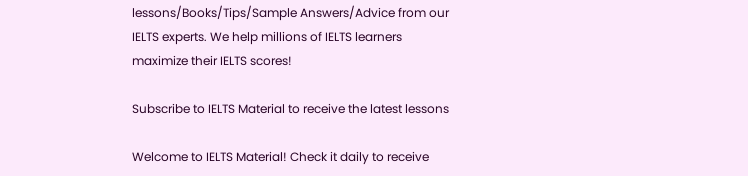lessons/Books/Tips/Sample Answers/Advice from our IELTS experts. We help millions of IELTS learners maximize their IELTS scores!

Subscribe to IELTS Material to receive the latest lessons

Welcome to IELTS Material! Check it daily to receive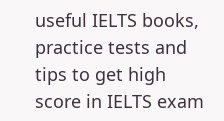useful IELTS books, practice tests and tips to get high score in IELTS exam